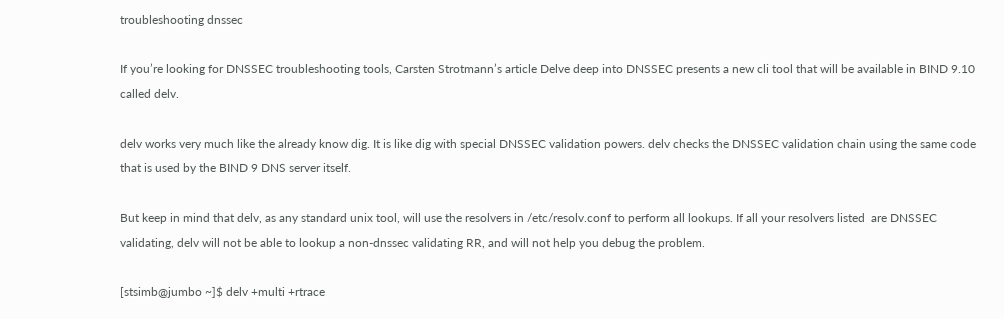troubleshooting dnssec

If you’re looking for DNSSEC troubleshooting tools, Carsten Strotmann’s article Delve deep into DNSSEC presents a new cli tool that will be available in BIND 9.10 called delv.

delv works very much like the already know dig. It is like dig with special DNSSEC validation powers. delv checks the DNSSEC validation chain using the same code that is used by the BIND 9 DNS server itself.

But keep in mind that delv, as any standard unix tool, will use the resolvers in /etc/resolv.conf to perform all lookups. If all your resolvers listed  are DNSSEC validating, delv will not be able to lookup a non-dnssec validating RR, and will not help you debug the problem.

[stsimb@jumbo ~]$ delv +multi +rtrace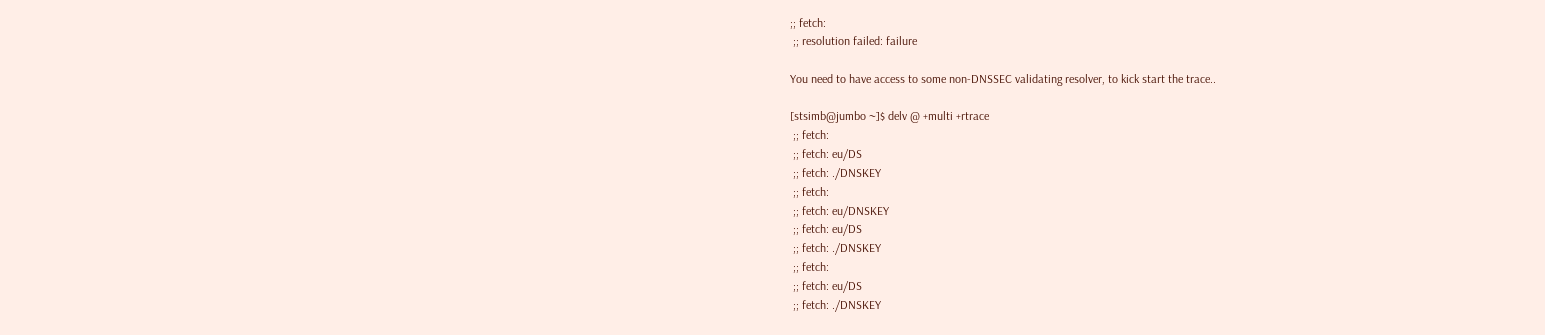;; fetch:
 ;; resolution failed: failure

You need to have access to some non-DNSSEC validating resolver, to kick start the trace..

[stsimb@jumbo ~]$ delv @ +multi +rtrace
 ;; fetch:
 ;; fetch: eu/DS
 ;; fetch: ./DNSKEY
 ;; fetch:
 ;; fetch: eu/DNSKEY
 ;; fetch: eu/DS
 ;; fetch: ./DNSKEY
 ;; fetch:
 ;; fetch: eu/DS
 ;; fetch: ./DNSKEY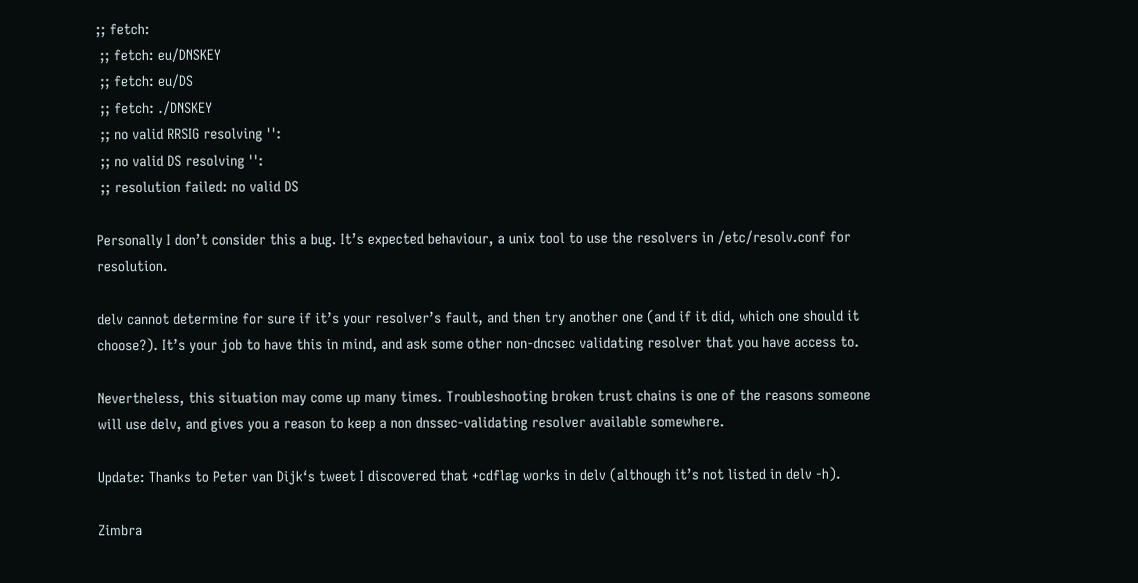;; fetch:
 ;; fetch: eu/DNSKEY
 ;; fetch: eu/DS
 ;; fetch: ./DNSKEY
 ;; no valid RRSIG resolving '':
 ;; no valid DS resolving '':
 ;; resolution failed: no valid DS

Personally I don’t consider this a bug. It’s expected behaviour, a unix tool to use the resolvers in /etc/resolv.conf for resolution.

delv cannot determine for sure if it’s your resolver’s fault, and then try another one (and if it did, which one should it choose?). It’s your job to have this in mind, and ask some other non-dncsec validating resolver that you have access to.

Nevertheless, this situation may come up many times. Troubleshooting broken trust chains is one of the reasons someone will use delv, and gives you a reason to keep a non dnssec-validating resolver available somewhere.

Update: Thanks to Peter van Dijk‘s tweet I discovered that +cdflag works in delv (although it’s not listed in delv -h).

Zimbra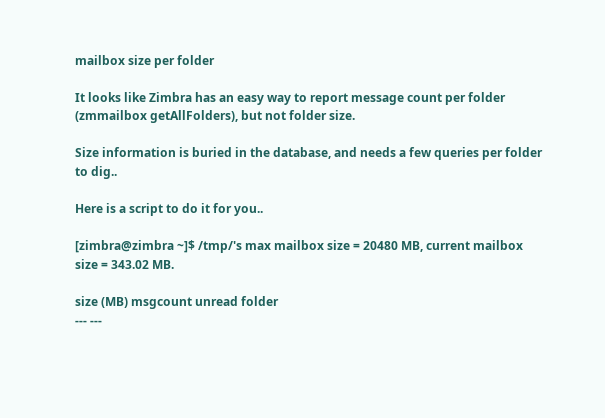mailbox size per folder

It looks like Zimbra has an easy way to report message count per folder (zmmailbox getAllFolders), but not folder size.

Size information is buried in the database, and needs a few queries per folder to dig..

Here is a script to do it for you..

[zimbra@zimbra ~]$ /tmp/'s max mailbox size = 20480 MB, current mailbox size = 343.02 MB.

size (MB) msgcount unread folder
--- ---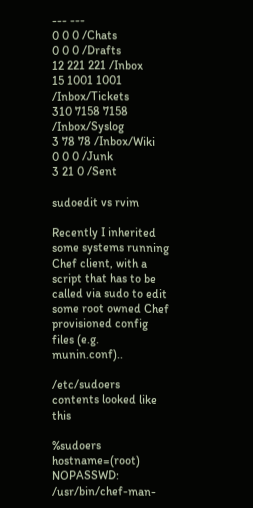--- ---
0 0 0 /Chats
0 0 0 /Drafts
12 221 221 /Inbox
15 1001 1001 /Inbox/Tickets
310 7158 7158 /Inbox/Syslog
3 78 78 /Inbox/Wiki
0 0 0 /Junk
3 21 0 /Sent

sudoedit vs rvim

Recently I inherited some systems running Chef client, with a script that has to be called via sudo to edit some root owned Chef provisioned config files (e.g. munin.conf)..

/etc/sudoers contents looked like this

%sudoers hostname=(root) NOPASSWD: /usr/bin/chef-man-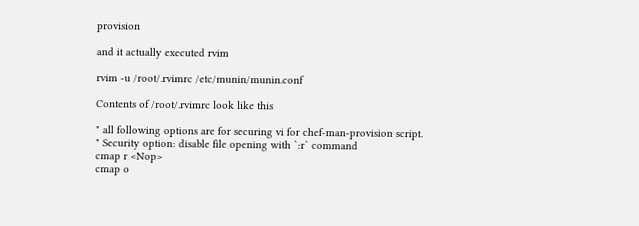provision

and it actually executed rvim

rvim -u /root/.rvimrc /etc/munin/munin.conf

Contents of /root/.rvimrc look like this

" all following options are for securing vi for chef-man-provision script.
" Security option: disable file opening with `:r` command
cmap r <Nop>
cmap o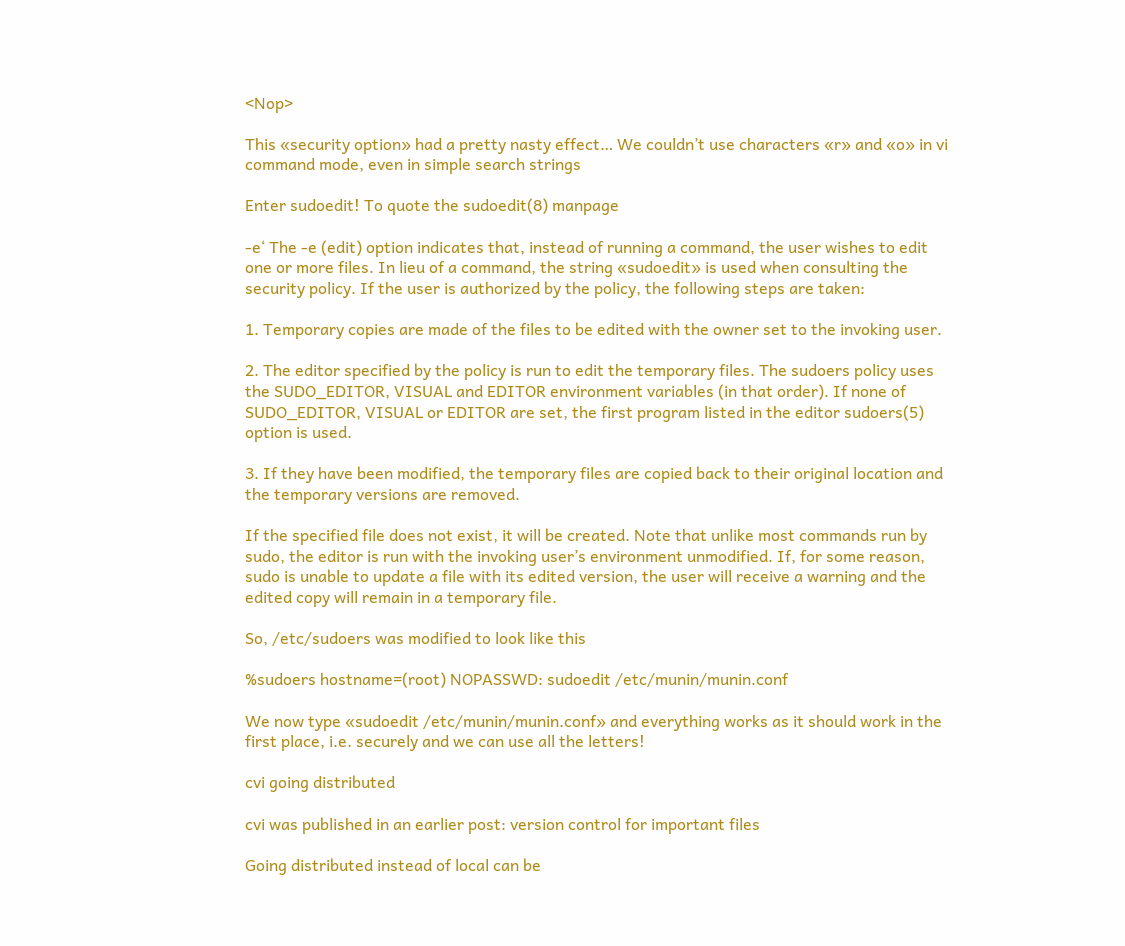<Nop>

This «security option» had a pretty nasty effect… We couldn’t use characters «r» and «o» in vi command mode, even in simple search strings

Enter sudoedit! To quote the sudoedit(8) manpage

-e‘ The -e (edit) option indicates that, instead of running a command, the user wishes to edit one or more files. In lieu of a command, the string «sudoedit» is used when consulting the security policy. If the user is authorized by the policy, the following steps are taken:

1. Temporary copies are made of the files to be edited with the owner set to the invoking user.

2. The editor specified by the policy is run to edit the temporary files. The sudoers policy uses the SUDO_EDITOR, VISUAL and EDITOR environment variables (in that order). If none of SUDO_EDITOR, VISUAL or EDITOR are set, the first program listed in the editor sudoers(5) option is used.

3. If they have been modified, the temporary files are copied back to their original location and the temporary versions are removed.

If the specified file does not exist, it will be created. Note that unlike most commands run by sudo, the editor is run with the invoking user’s environment unmodified. If, for some reason, sudo is unable to update a file with its edited version, the user will receive a warning and the edited copy will remain in a temporary file.

So, /etc/sudoers was modified to look like this

%sudoers hostname=(root) NOPASSWD: sudoedit /etc/munin/munin.conf

We now type «sudoedit /etc/munin/munin.conf» and everything works as it should work in the first place, i.e. securely and we can use all the letters!

cvi going distributed

cvi was published in an earlier post: version control for important files

Going distributed instead of local can be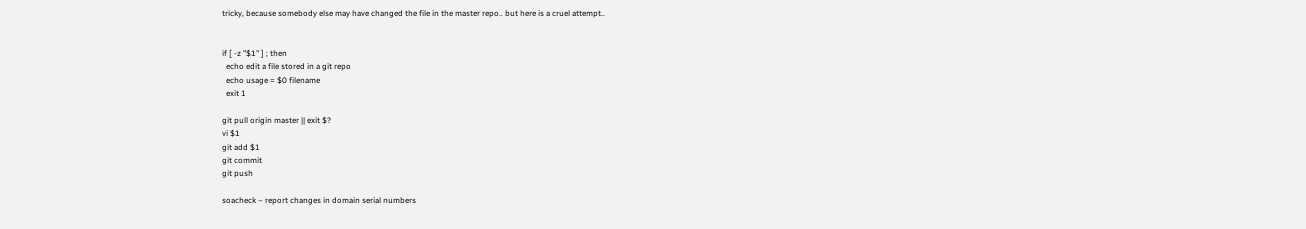tricky, because somebody else may have changed the file in the master repo.. but here is a cruel attempt..


if [ -z "$1" ] ; then
  echo edit a file stored in a git repo
  echo usage = $0 filename
  exit 1

git pull origin master || exit $?
vi $1
git add $1
git commit
git push

soacheck – report changes in domain serial numbers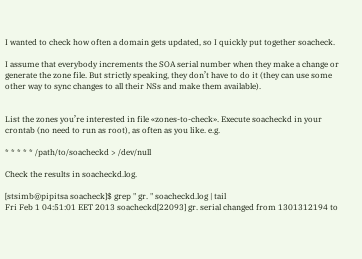I wanted to check how often a domain gets updated, so I quickly put together soacheck.

I assume that everybody increments the SOA serial number when they make a change or generate the zone file. But strictly speaking, they don’t have to do it (they can use some other way to sync changes to all their NSs and make them available).


List the zones you’re interested in file «zones-to-check». Execute soacheckd in your crontab (no need to run as root), as often as you like. e.g.

* * * * * /path/to/soacheckd > /dev/null

Check the results in soacheckd.log.

[stsimb@pipitsa soacheck]$ grep " gr. " soacheckd.log | tail
Fri Feb 1 04:51:01 EET 2013 soacheckd[22093] gr. serial changed from 1301312194 to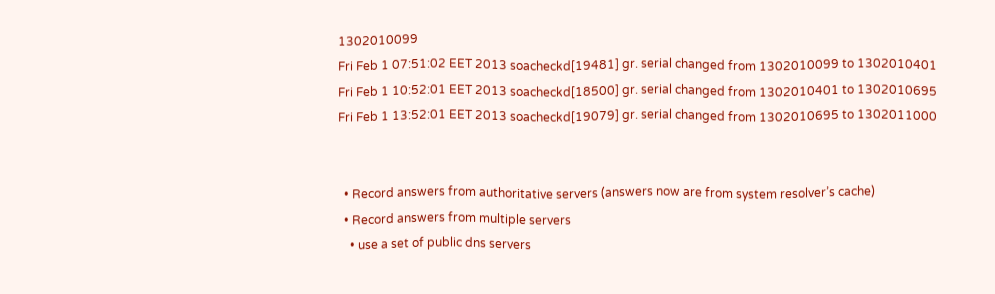1302010099
Fri Feb 1 07:51:02 EET 2013 soacheckd[19481] gr. serial changed from 1302010099 to 1302010401
Fri Feb 1 10:52:01 EET 2013 soacheckd[18500] gr. serial changed from 1302010401 to 1302010695
Fri Feb 1 13:52:01 EET 2013 soacheckd[19079] gr. serial changed from 1302010695 to 1302011000


  • Record answers from authoritative servers (answers now are from system resolver’s cache)
  • Record answers from multiple servers
    • use a set of public dns servers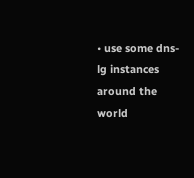• use some dns-lg instances around the world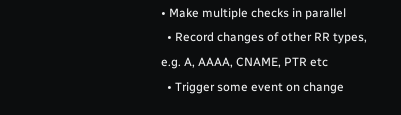• Make multiple checks in parallel
  • Record changes of other RR types, e.g. A, AAAA, CNAME, PTR etc
  • Trigger some event on change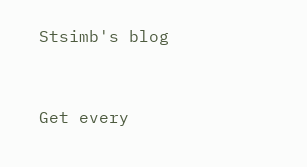Stsimb's blog


Get every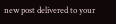new post delivered to your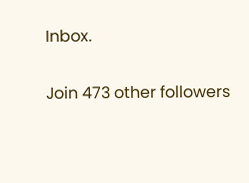Inbox.

Join 473 other followers